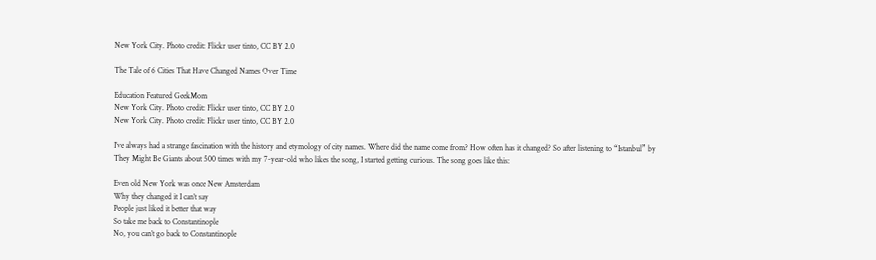New York City. Photo credit: Flickr user tinto, CC BY 2.0

The Tale of 6 Cities That Have Changed Names Over Time

Education Featured GeekMom
New York City. Photo credit: Flickr user tinto, CC BY 2.0
New York City. Photo credit: Flickr user tinto, CC BY 2.0

I’ve always had a strange fascination with the history and etymology of city names. Where did the name come from? How often has it changed? So after listening to “Istanbul” by They Might Be Giants about 500 times with my 7-year-old who likes the song, I started getting curious. The song goes like this:

Even old New York was once New Amsterdam
Why they changed it I can’t say
People just liked it better that way
So take me back to Constantinople
No, you can’t go back to Constantinople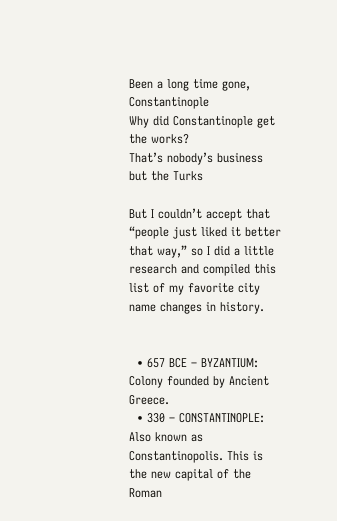Been a long time gone, Constantinople
Why did Constantinople get the works?
That’s nobody’s business but the Turks

But I couldn’t accept that “people just liked it better that way,” so I did a little research and compiled this list of my favorite city name changes in history.


  • 657 BCE – BYZANTIUM: Colony founded by Ancient Greece.
  • 330 – CONSTANTINOPLE: Also known as Constantinopolis. This is the new capital of the Roman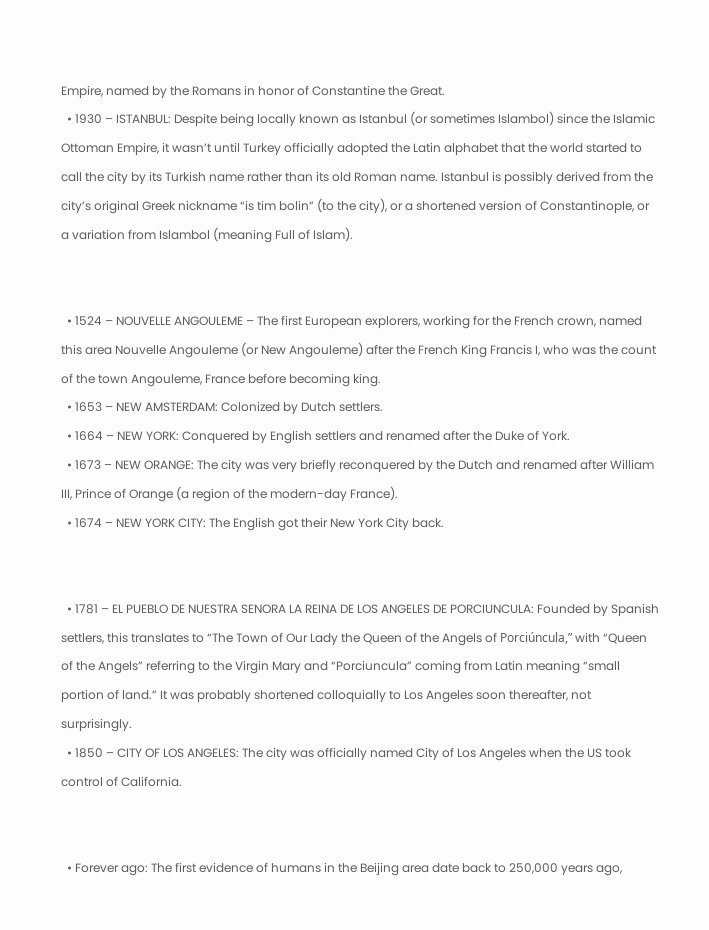Empire, named by the Romans in honor of Constantine the Great.
  • 1930 – ISTANBUL: Despite being locally known as Istanbul (or sometimes Islambol) since the Islamic Ottoman Empire, it wasn’t until Turkey officially adopted the Latin alphabet that the world started to call the city by its Turkish name rather than its old Roman name. Istanbul is possibly derived from the city’s original Greek nickname “is tim bolin” (to the city), or a shortened version of Constantinople, or a variation from Islambol (meaning Full of Islam).


  • 1524 – NOUVELLE ANGOULEME – The first European explorers, working for the French crown, named this area Nouvelle Angouleme (or New Angouleme) after the French King Francis I, who was the count of the town Angouleme, France before becoming king.
  • 1653 – NEW AMSTERDAM: Colonized by Dutch settlers.
  • 1664 – NEW YORK: Conquered by English settlers and renamed after the Duke of York.
  • 1673 – NEW ORANGE: The city was very briefly reconquered by the Dutch and renamed after William III, Prince of Orange (a region of the modern-day France).
  • 1674 – NEW YORK CITY: The English got their New York City back.


  • 1781 – EL PUEBLO DE NUESTRA SENORA LA REINA DE LOS ANGELES DE PORCIUNCULA: Founded by Spanish settlers, this translates to “The Town of Our Lady the Queen of the Angels of Porciúncula,” with “Queen of the Angels” referring to the Virgin Mary and “Porciuncula” coming from Latin meaning “small portion of land.” It was probably shortened colloquially to Los Angeles soon thereafter, not surprisingly.
  • 1850 – CITY OF LOS ANGELES: The city was officially named City of Los Angeles when the US took control of California.


  • Forever ago: The first evidence of humans in the Beijing area date back to 250,000 years ago,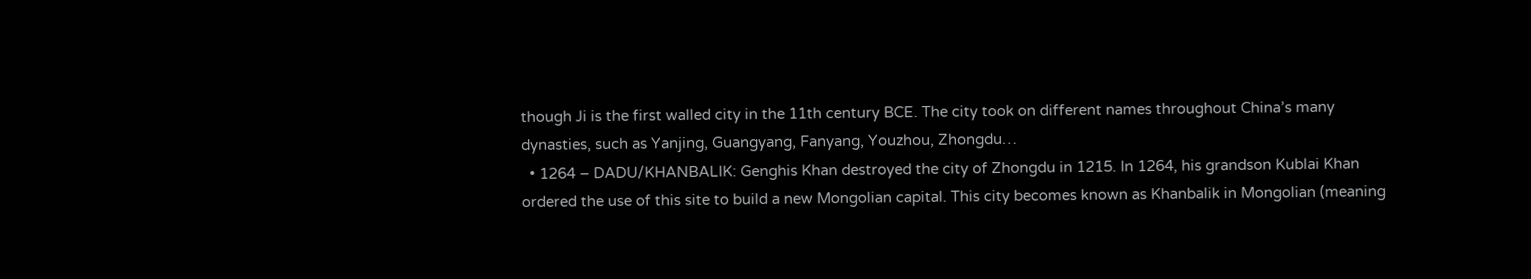though Ji is the first walled city in the 11th century BCE. The city took on different names throughout China’s many dynasties, such as Yanjing, Guangyang, Fanyang, Youzhou, Zhongdu…
  • 1264 – DADU/KHANBALIK: Genghis Khan destroyed the city of Zhongdu in 1215. In 1264, his grandson Kublai Khan ordered the use of this site to build a new Mongolian capital. This city becomes known as Khanbalik in Mongolian (meaning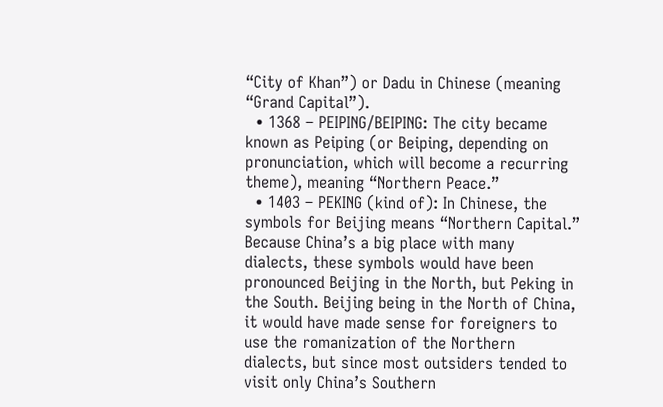“City of Khan”) or Dadu in Chinese (meaning “Grand Capital”).
  • 1368 – PEIPING/BEIPING: The city became known as Peiping (or Beiping, depending on pronunciation, which will become a recurring theme), meaning “Northern Peace.”
  • 1403 – PEKING (kind of): In Chinese, the symbols for Beijing means “Northern Capital.” Because China’s a big place with many dialects, these symbols would have been pronounced Beijing in the North, but Peking in the South. Beijing being in the North of China, it would have made sense for foreigners to use the romanization of the Northern dialects, but since most outsiders tended to visit only China’s Southern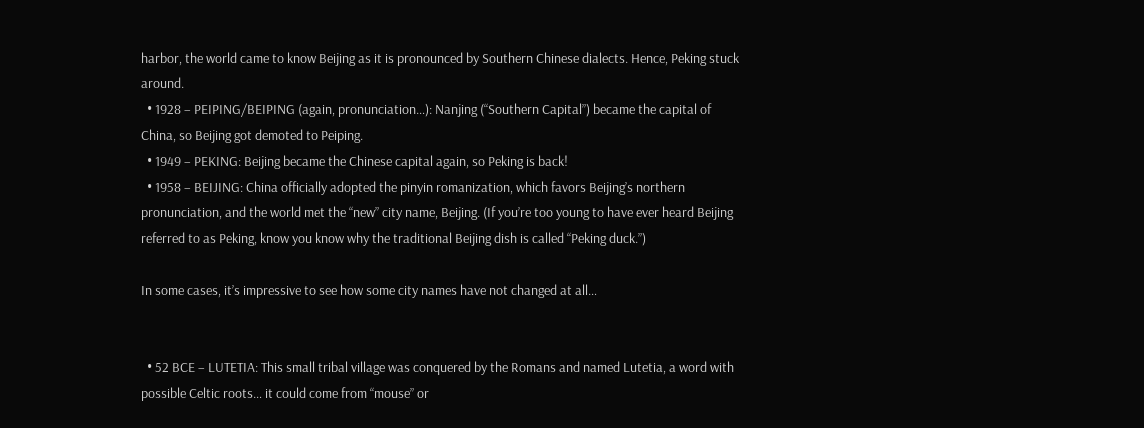harbor, the world came to know Beijing as it is pronounced by Southern Chinese dialects. Hence, Peking stuck around.
  • 1928 – PEIPING/BEIPING (again, pronunciation…): Nanjing (“Southern Capital”) became the capital of China, so Beijing got demoted to Peiping.
  • 1949 – PEKING: Beijing became the Chinese capital again, so Peking is back!
  • 1958 – BEIJING: China officially adopted the pinyin romanization, which favors Beijing’s northern pronunciation, and the world met the “new” city name, Beijing. (If you’re too young to have ever heard Beijing referred to as Peking, know you know why the traditional Beijing dish is called “Peking duck.”)

In some cases, it’s impressive to see how some city names have not changed at all…


  • 52 BCE – LUTETIA: This small tribal village was conquered by the Romans and named Lutetia, a word with possible Celtic roots… it could come from “mouse” or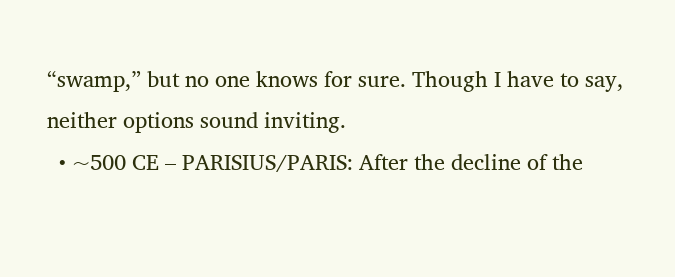“swamp,” but no one knows for sure. Though I have to say, neither options sound inviting.
  • ~500 CE – PARISIUS/PARIS: After the decline of the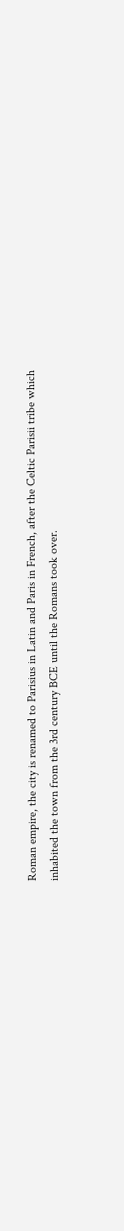Roman empire, the city is renamed to Parisius in Latin and Paris in French, after the Celtic Parisii tribe which inhabited the town from the 3rd century BCE until the Romans took over.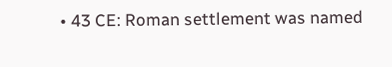• 43 CE: Roman settlement was named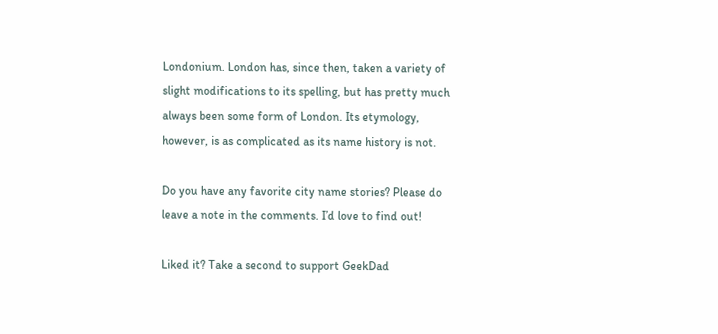Londonium. London has, since then, taken a variety of slight modifications to its spelling, but has pretty much always been some form of London. Its etymology, however, is as complicated as its name history is not.

Do you have any favorite city name stories? Please do leave a note in the comments. I’d love to find out!

Liked it? Take a second to support GeekDad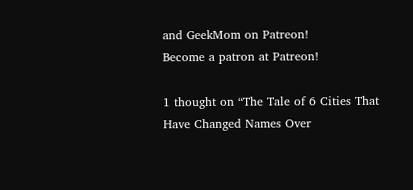and GeekMom on Patreon!
Become a patron at Patreon!

1 thought on “The Tale of 6 Cities That Have Changed Names Over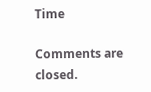Time

Comments are closed.